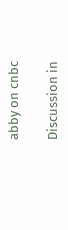abby on cnbc

Discussion in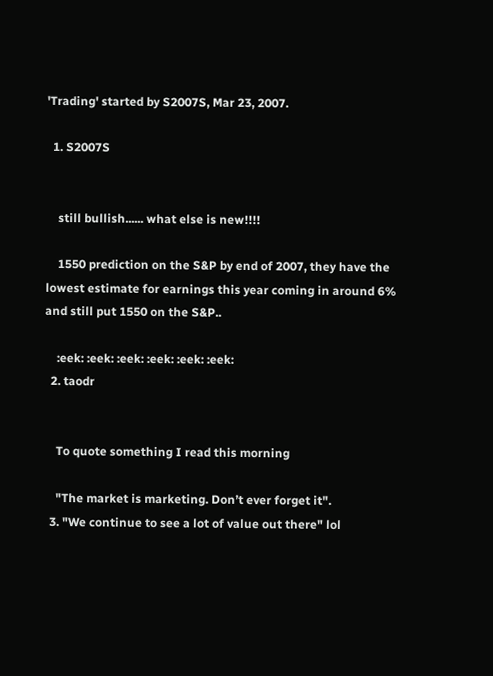'Trading' started by S2007S, Mar 23, 2007.

  1. S2007S


    still bullish...... what else is new!!!!

    1550 prediction on the S&P by end of 2007, they have the lowest estimate for earnings this year coming in around 6% and still put 1550 on the S&P..

    :eek: :eek: :eek: :eek: :eek: :eek:
  2. taodr


    To quote something I read this morning

    "The market is marketing. Don’t ever forget it".
  3. "We continue to see a lot of value out there" lol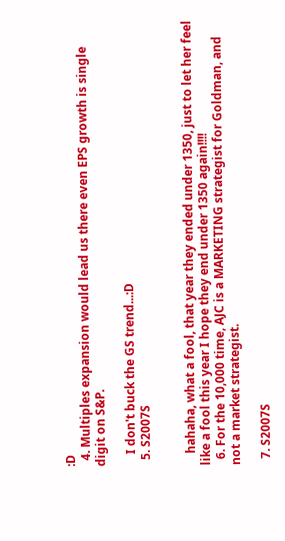:D
  4. Multiples expansion would lead us there even EPS growth is single digit on S&P.

    I don't buck the GS trend...:D
  5. S2007S


    hahaha, what a fool, that year they ended under 1350, just to let her feel like a fool this year I hope they end under 1350 again!!!!
  6. For the 10,000 time, AJC is a MARKETING strategist for Goldman, and not a market strategist.

  7. S2007S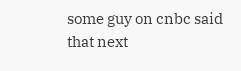some guy on cnbc said that next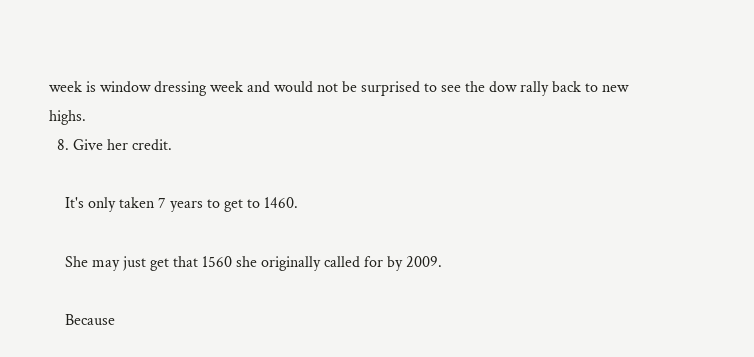week is window dressing week and would not be surprised to see the dow rally back to new highs.
  8. Give her credit.

    It's only taken 7 years to get to 1460.

    She may just get that 1560 she originally called for by 2009.

    Because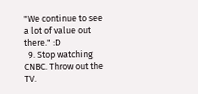"We continue to see a lot of value out there." :D
  9. Stop watching CNBC. Throw out the TV.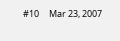#10     Mar 23, 2007